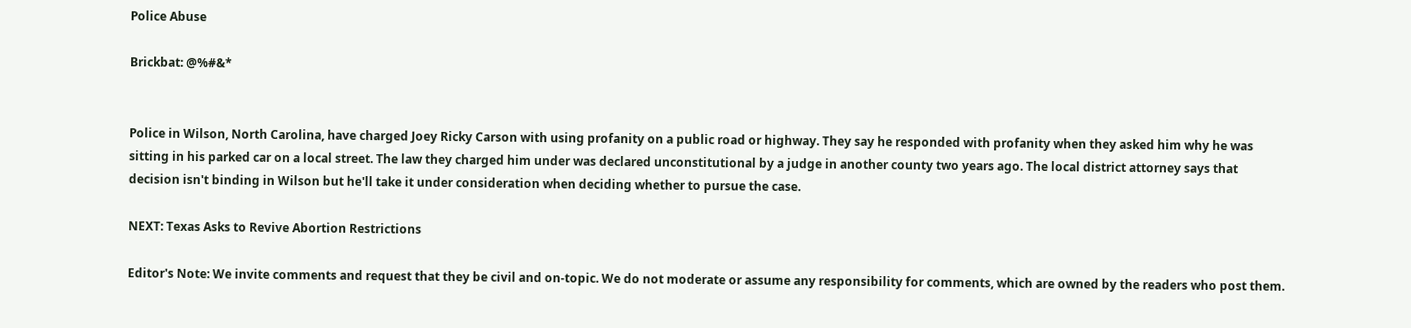Police Abuse

Brickbat: @%#&*


Police in Wilson, North Carolina, have charged Joey Ricky Carson with using profanity on a public road or highway. They say he responded with profanity when they asked him why he was sitting in his parked car on a local street. The law they charged him under was declared unconstitutional by a judge in another county two years ago. The local district attorney says that decision isn't binding in Wilson but he'll take it under consideration when deciding whether to pursue the case.

NEXT: Texas Asks to Revive Abortion Restrictions

Editor's Note: We invite comments and request that they be civil and on-topic. We do not moderate or assume any responsibility for comments, which are owned by the readers who post them.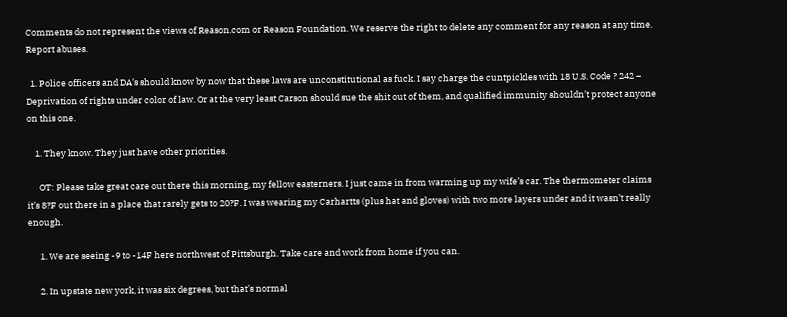Comments do not represent the views of Reason.com or Reason Foundation. We reserve the right to delete any comment for any reason at any time. Report abuses.

  1. Police officers and DA’s should know by now that these laws are unconstitutional as fuck. I say charge the cuntpickles with 18 U.S. Code ? 242 – Deprivation of rights under color of law. Or at the very least Carson should sue the shit out of them, and qualified immunity shouldn’t protect anyone on this one.

    1. They know. They just have other priorities.

      OT: Please take great care out there this morning, my fellow easterners. I just came in from warming up my wife’s car. The thermometer claims it’s 8?F out there in a place that rarely gets to 20?F. I was wearing my Carhartts (plus hat and gloves) with two more layers under and it wasn’t really enough.

      1. We are seeing -9 to -14F here northwest of Pittsburgh. Take care and work from home if you can.

      2. In upstate new york, it was six degrees, but that’s normal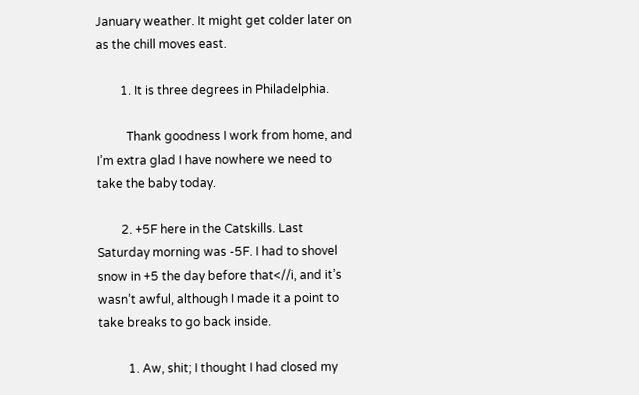January weather. It might get colder later on as the chill moves east.

        1. It is three degrees in Philadelphia.

          Thank goodness I work from home, and I’m extra glad I have nowhere we need to take the baby today.

        2. +5F here in the Catskills. Last Saturday morning was -5F. I had to shovel snow in +5 the day before that<//i, and it’s wasn’t awful, although I made it a point to take breaks to go back inside.

          1. Aw, shit; I thought I had closed my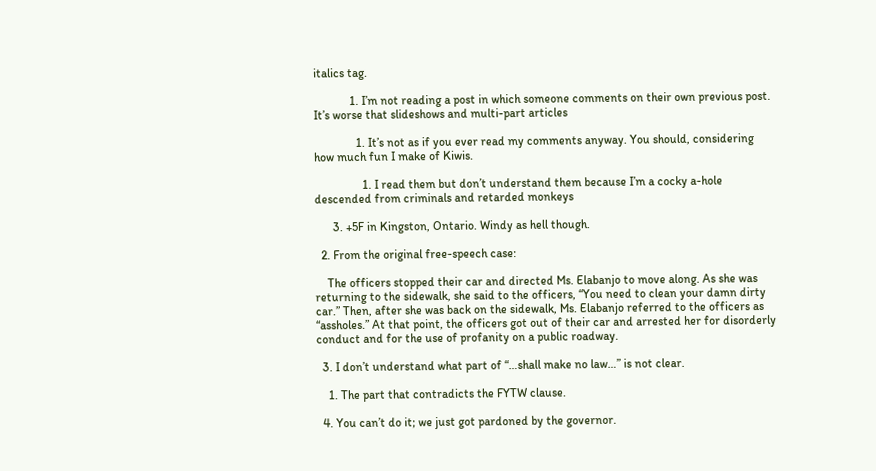italics tag.

            1. I’m not reading a post in which someone comments on their own previous post. It’s worse that slideshows and multi-part articles

              1. It’s not as if you ever read my comments anyway. You should, considering how much fun I make of Kiwis.

                1. I read them but don’t understand them because I’m a cocky a-hole descended from criminals and retarded monkeys

      3. +5F in Kingston, Ontario. Windy as hell though.

  2. From the original free-speech case:

    The officers stopped their car and directed Ms. Elabanjo to move along. As she was returning to the sidewalk, she said to the officers, “You need to clean your damn dirty car.” Then, after she was back on the sidewalk, Ms. Elabanjo referred to the officers as “assholes.” At that point, the officers got out of their car and arrested her for disorderly conduct and for the use of profanity on a public roadway.

  3. I don’t understand what part of “…shall make no law…” is not clear.

    1. The part that contradicts the FYTW clause.

  4. You can’t do it; we just got pardoned by the governor.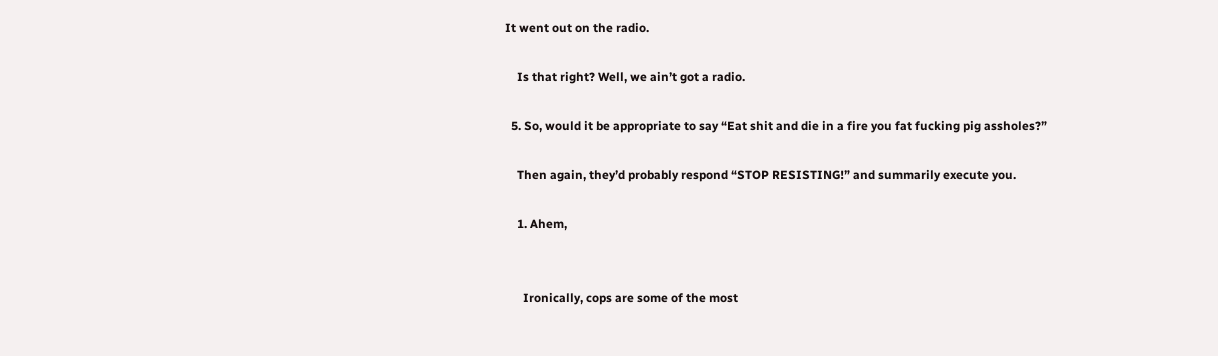It went out on the radio.

    Is that right? Well, we ain’t got a radio.

  5. So, would it be appropriate to say “Eat shit and die in a fire you fat fucking pig assholes?”

    Then again, they’d probably respond “STOP RESISTING!” and summarily execute you.

    1. Ahem,


      Ironically, cops are some of the most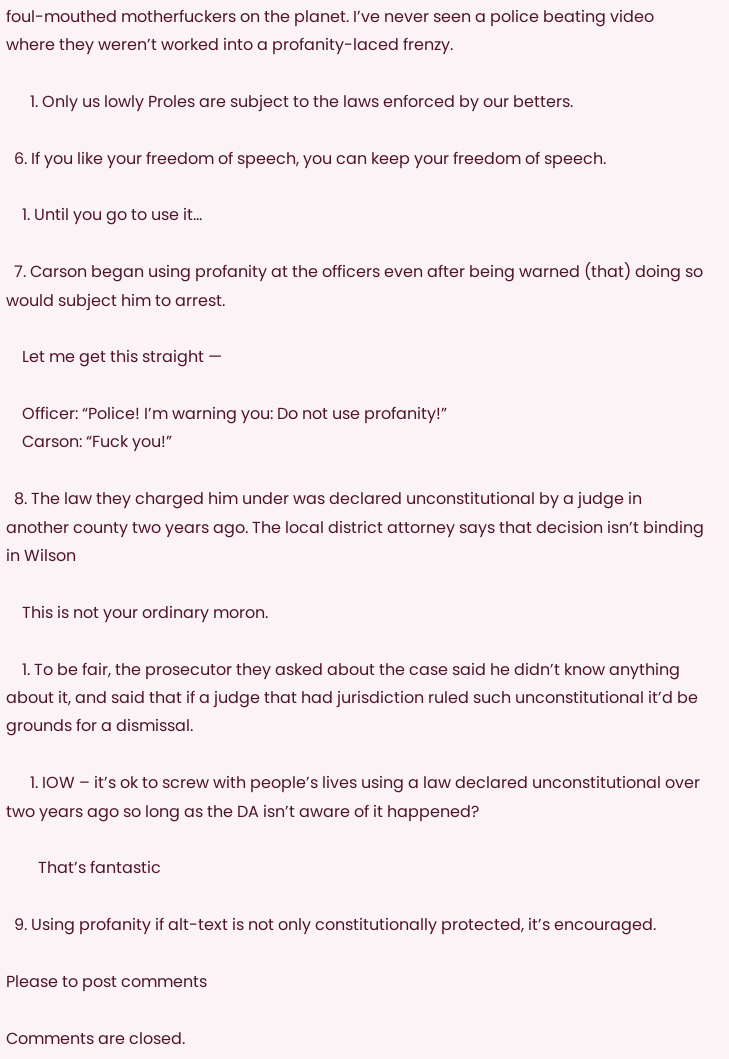foul-mouthed motherfuckers on the planet. I’ve never seen a police beating video where they weren’t worked into a profanity-laced frenzy.

      1. Only us lowly Proles are subject to the laws enforced by our betters.

  6. If you like your freedom of speech, you can keep your freedom of speech.

    1. Until you go to use it…

  7. Carson began using profanity at the officers even after being warned (that) doing so would subject him to arrest.

    Let me get this straight —

    Officer: “Police! I’m warning you: Do not use profanity!”
    Carson: “Fuck you!”

  8. The law they charged him under was declared unconstitutional by a judge in another county two years ago. The local district attorney says that decision isn’t binding in Wilson

    This is not your ordinary moron.

    1. To be fair, the prosecutor they asked about the case said he didn’t know anything about it, and said that if a judge that had jurisdiction ruled such unconstitutional it’d be grounds for a dismissal.

      1. IOW – it’s ok to screw with people’s lives using a law declared unconstitutional over two years ago so long as the DA isn’t aware of it happened?

        That’s fantastic

  9. Using profanity if alt-text is not only constitutionally protected, it’s encouraged.

Please to post comments

Comments are closed.